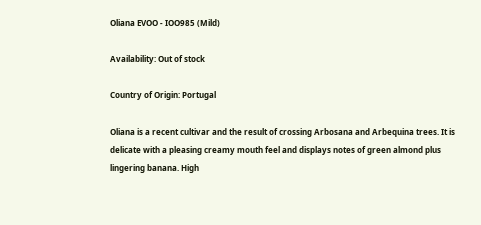Oliana EVOO - IOO985 (Mild)

Availability: Out of stock

Country of Origin: Portugal

Oliana is a recent cultivar and the result of crossing Arbosana and Arbequina trees. It is delicate with a pleasing creamy mouth feel and displays notes of green almond plus lingering banana. High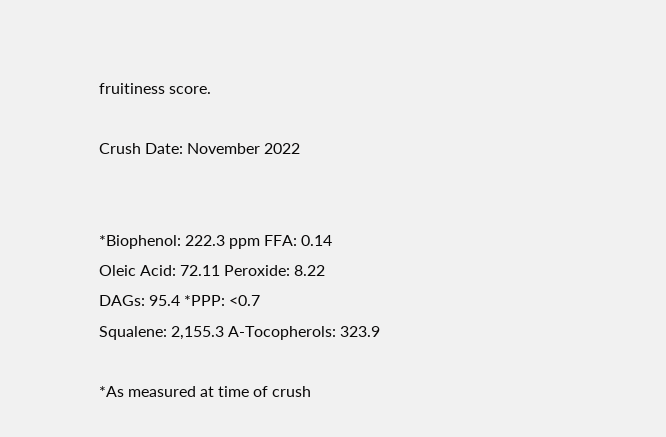fruitiness score.

Crush Date: November 2022


*Biophenol: 222.3 ppm FFA: 0.14
Oleic Acid: 72.11 Peroxide: 8.22
DAGs: 95.4 *PPP: <0.7
Squalene: 2,155.3 A-Tocopherols: 323.9

*As measured at time of crush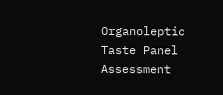Organoleptic Taste Panel Assessment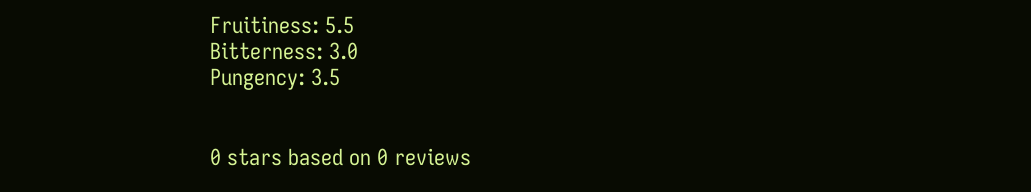Fruitiness: 5.5
Bitterness: 3.0
Pungency: 3.5


0 stars based on 0 reviews